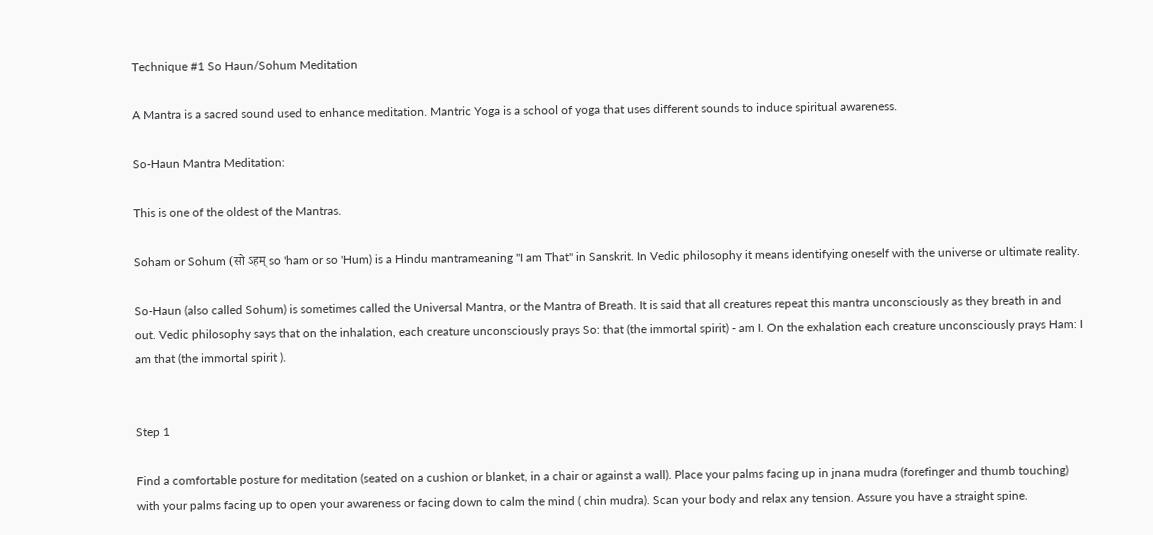Technique #1 So Haun/Sohum Meditation

A Mantra is a sacred sound used to enhance meditation. Mantric Yoga is a school of yoga that uses different sounds to induce spiritual awareness.

So-Haun Mantra Meditation:

This is one of the oldest of the Mantras.

Soham or Sohum (सो ऽहम् so 'ham or so 'Hum) is a Hindu mantrameaning "I am That" in Sanskrit. In Vedic philosophy it means identifying oneself with the universe or ultimate reality.

So-Haun (also called Sohum) is sometimes called the Universal Mantra, or the Mantra of Breath. It is said that all creatures repeat this mantra unconsciously as they breath in and out. Vedic philosophy says that on the inhalation, each creature unconsciously prays So: that (the immortal spirit) - am I. On the exhalation each creature unconsciously prays Ham: I am that (the immortal spirit ).


Step 1

Find a comfortable posture for meditation (seated on a cushion or blanket, in a chair or against a wall). Place your palms facing up in jnana mudra (forefinger and thumb touching) with your palms facing up to open your awareness or facing down to calm the mind ( chin mudra). Scan your body and relax any tension. Assure you have a straight spine.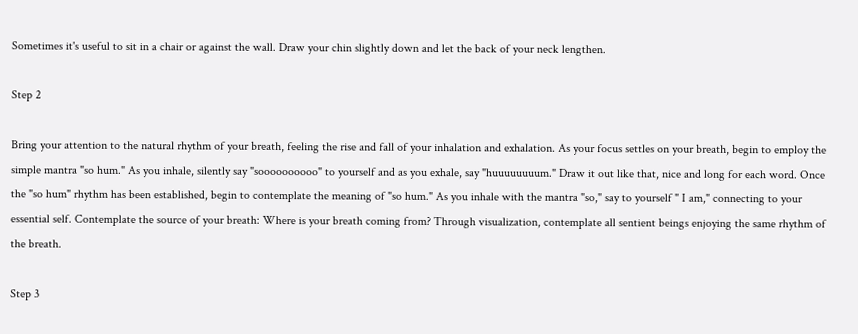Sometimes it's useful to sit in a chair or against the wall. Draw your chin slightly down and let the back of your neck lengthen.

Step 2

Bring your attention to the natural rhythm of your breath, feeling the rise and fall of your inhalation and exhalation. As your focus settles on your breath, begin to employ the simple mantra "so hum." As you inhale, silently say "soooooooooo" to yourself and as you exhale, say "huuuuuuuum." Draw it out like that, nice and long for each word. Once the "so hum" rhythm has been established, begin to contemplate the meaning of "so hum." As you inhale with the mantra "so," say to yourself " I am," connecting to your essential self. Contemplate the source of your breath: Where is your breath coming from? Through visualization, contemplate all sentient beings enjoying the same rhythm of the breath.

Step 3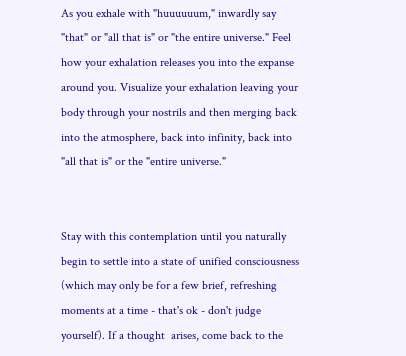As you exhale with "huuuuuum," inwardly say "that" or "all that is" or "the entire universe." Feel how your exhalation releases you into the expanse around you. Visualize your exhalation leaving your body through your nostrils and then merging back into the atmosphere, back into infinity, back into "all that is" or the "entire universe."


Stay with this contemplation until you naturally begin to settle into a state of unified consciousness (which may only be for a few brief, refreshing moments at a time - that's ok - don't judge yourself). If a thought  arises, come back to the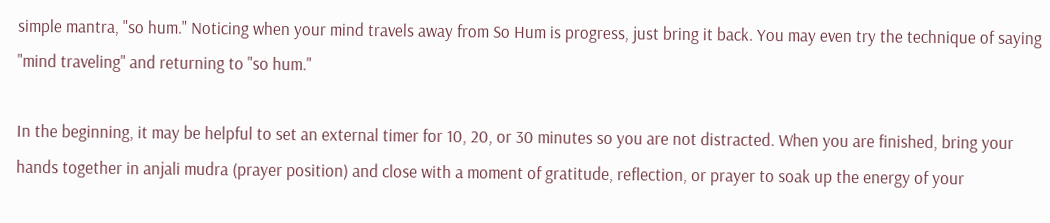simple mantra, "so hum." Noticing when your mind travels away from So Hum is progress, just bring it back. You may even try the technique of saying "mind traveling" and returning to "so hum."

In the beginning, it may be helpful to set an external timer for 10, 20, or 30 minutes so you are not distracted. When you are finished, bring your hands together in anjali mudra (prayer position) and close with a moment of gratitude, reflection, or prayer to soak up the energy of your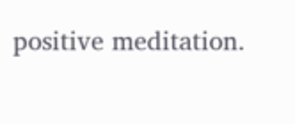positive meditation.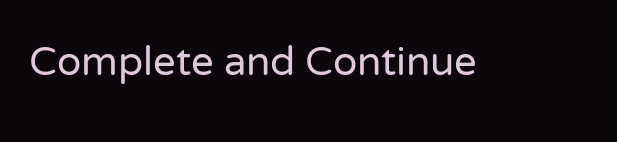Complete and Continue